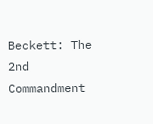Beckett: The 2nd Commandment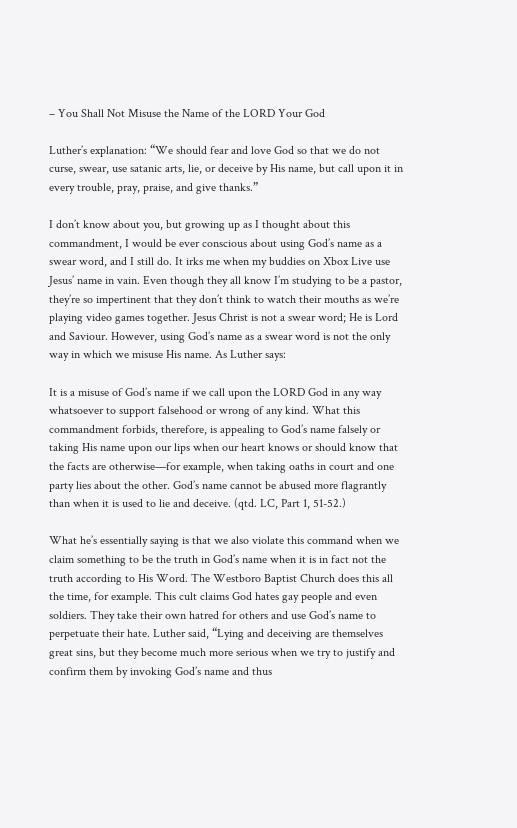– You Shall Not Misuse the Name of the LORD Your God

Luther’s explanation: “We should fear and love God so that we do not curse, swear, use satanic arts, lie, or deceive by His name, but call upon it in every trouble, pray, praise, and give thanks.”

I don’t know about you, but growing up as I thought about this commandment, I would be ever conscious about using God’s name as a swear word, and I still do. It irks me when my buddies on Xbox Live use Jesus’ name in vain. Even though they all know I’m studying to be a pastor, they’re so impertinent that they don’t think to watch their mouths as we’re playing video games together. Jesus Christ is not a swear word; He is Lord and Saviour. However, using God’s name as a swear word is not the only way in which we misuse His name. As Luther says:

It is a misuse of God’s name if we call upon the LORD God in any way whatsoever to support falsehood or wrong of any kind. What this commandment forbids, therefore, is appealing to God’s name falsely or taking His name upon our lips when our heart knows or should know that the facts are otherwise—for example, when taking oaths in court and one party lies about the other. God’s name cannot be abused more flagrantly than when it is used to lie and deceive. (qtd. LC, Part 1, 51-52.)

What he’s essentially saying is that we also violate this command when we claim something to be the truth in God’s name when it is in fact not the truth according to His Word. The Westboro Baptist Church does this all the time, for example. This cult claims God hates gay people and even soldiers. They take their own hatred for others and use God’s name to perpetuate their hate. Luther said, “Lying and deceiving are themselves great sins, but they become much more serious when we try to justify and confirm them by invoking God’s name and thus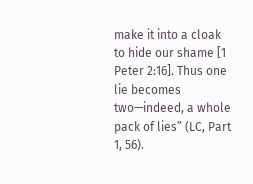make it into a cloak to hide our shame [1 Peter 2:16]. Thus one lie becomes two—indeed, a whole pack of lies” (LC, Part 1, 56).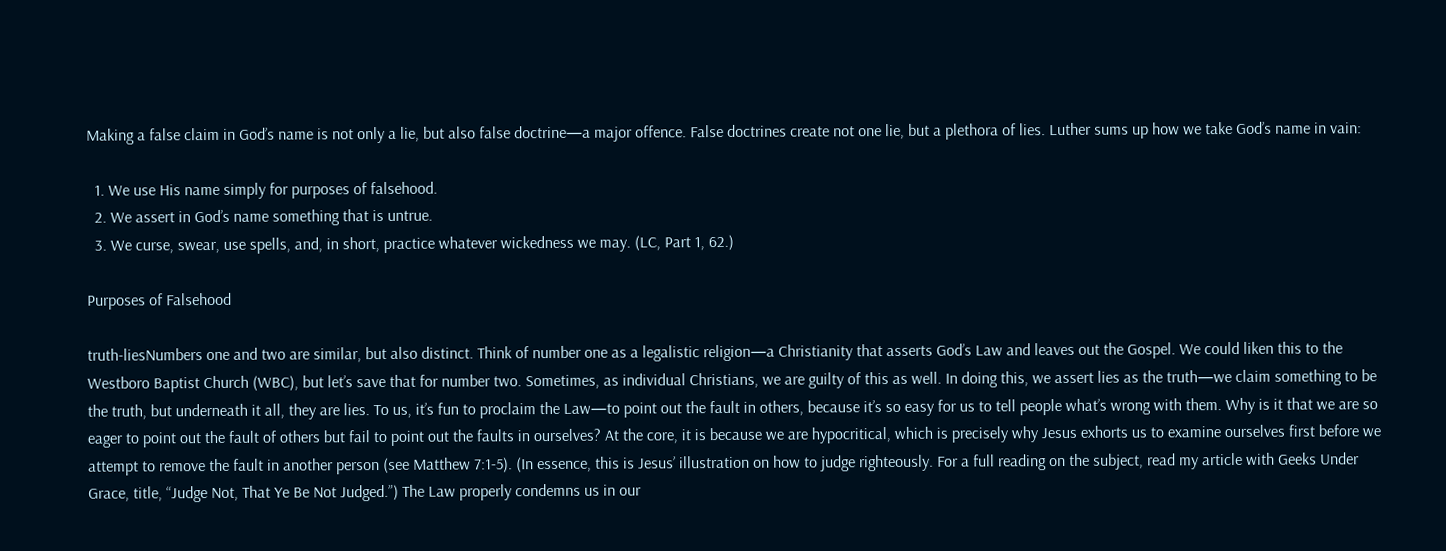Making a false claim in God’s name is not only a lie, but also false doctrine—a major offence. False doctrines create not one lie, but a plethora of lies. Luther sums up how we take God’s name in vain:

  1. We use His name simply for purposes of falsehood.
  2. We assert in God’s name something that is untrue.
  3. We curse, swear, use spells, and, in short, practice whatever wickedness we may. (LC, Part 1, 62.)

Purposes of Falsehood

truth-liesNumbers one and two are similar, but also distinct. Think of number one as a legalistic religion—a Christianity that asserts God’s Law and leaves out the Gospel. We could liken this to the Westboro Baptist Church (WBC), but let’s save that for number two. Sometimes, as individual Christians, we are guilty of this as well. In doing this, we assert lies as the truth—we claim something to be the truth, but underneath it all, they are lies. To us, it’s fun to proclaim the Law—to point out the fault in others, because it’s so easy for us to tell people what’s wrong with them. Why is it that we are so eager to point out the fault of others but fail to point out the faults in ourselves? At the core, it is because we are hypocritical, which is precisely why Jesus exhorts us to examine ourselves first before we attempt to remove the fault in another person (see Matthew 7:1-5). (In essence, this is Jesus’ illustration on how to judge righteously. For a full reading on the subject, read my article with Geeks Under Grace, title, “Judge Not, That Ye Be Not Judged.”) The Law properly condemns us in our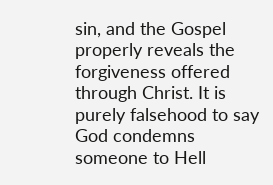sin, and the Gospel properly reveals the forgiveness offered through Christ. It is purely falsehood to say God condemns someone to Hell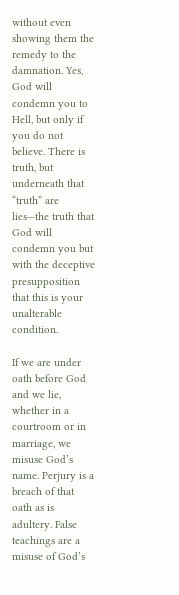without even showing them the remedy to the damnation. Yes, God will condemn you to Hell, but only if you do not believe. There is truth, but underneath that “truth” are lies—the truth that God will condemn you but with the deceptive presupposition that this is your unalterable condition.

If we are under oath before God and we lie, whether in a courtroom or in marriage, we misuse God’s name. Perjury is a breach of that oath as is adultery. False teachings are a misuse of God’s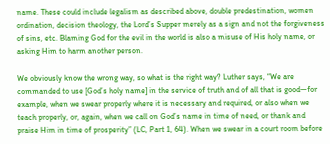name. These could include legalism as described above, double predestination, women ordination, decision theology, the Lord’s Supper merely as a sign and not the forgiveness of sins, etc. Blaming God for the evil in the world is also a misuse of His holy name, or asking Him to harm another person.

We obviously know the wrong way, so what is the right way? Luther says, “We are commanded to use [God’s holy name] in the service of truth and of all that is good—for example, when we swear properly where it is necessary and required, or also when we teach properly, or, again, when we call on God’s name in time of need, or thank and praise Him in time of prosperity” (LC, Part 1, 64). When we swear in a court room before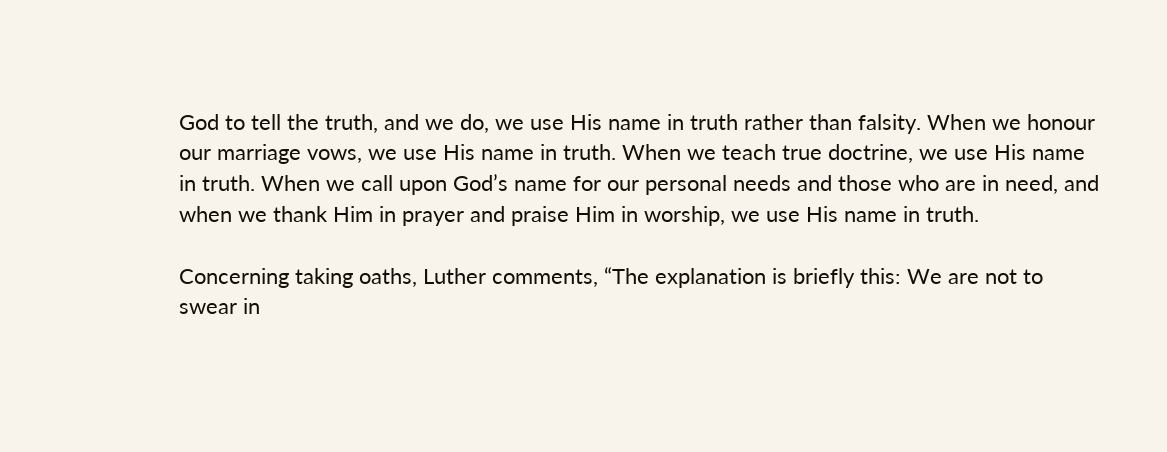God to tell the truth, and we do, we use His name in truth rather than falsity. When we honour our marriage vows, we use His name in truth. When we teach true doctrine, we use His name in truth. When we call upon God’s name for our personal needs and those who are in need, and when we thank Him in prayer and praise Him in worship, we use His name in truth.

Concerning taking oaths, Luther comments, “The explanation is briefly this: We are not to swear in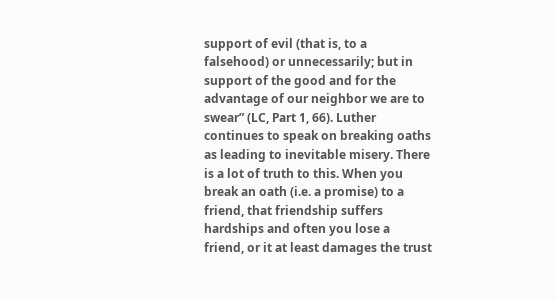support of evil (that is, to a falsehood) or unnecessarily; but in support of the good and for the advantage of our neighbor we are to swear” (LC, Part 1, 66). Luther continues to speak on breaking oaths as leading to inevitable misery. There is a lot of truth to this. When you break an oath (i.e. a promise) to a friend, that friendship suffers hardships and often you lose a friend, or it at least damages the trust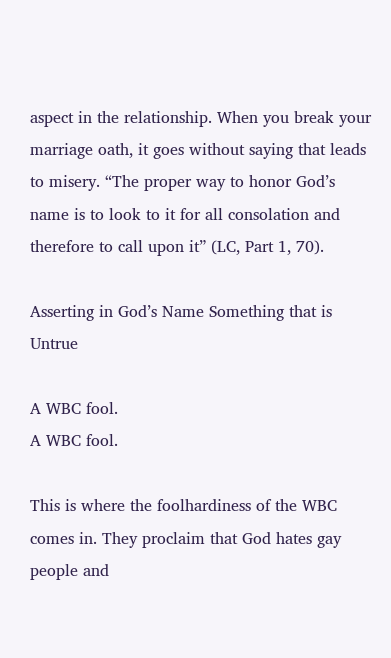aspect in the relationship. When you break your marriage oath, it goes without saying that leads to misery. “The proper way to honor God’s name is to look to it for all consolation and therefore to call upon it” (LC, Part 1, 70).

Asserting in God’s Name Something that is Untrue

A WBC fool.
A WBC fool.

This is where the foolhardiness of the WBC comes in. They proclaim that God hates gay people and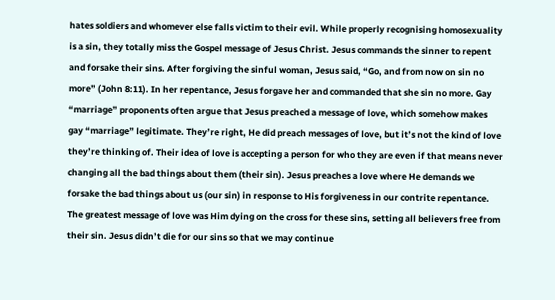hates soldiers and whomever else falls victim to their evil. While properly recognising homosexuality is a sin, they totally miss the Gospel message of Jesus Christ. Jesus commands the sinner to repent and forsake their sins. After forgiving the sinful woman, Jesus said, “Go, and from now on sin no more” (John 8:11). In her repentance, Jesus forgave her and commanded that she sin no more. Gay “marriage” proponents often argue that Jesus preached a message of love, which somehow makes gay “marriage” legitimate. They’re right, He did preach messages of love, but it’s not the kind of love they’re thinking of. Their idea of love is accepting a person for who they are even if that means never changing all the bad things about them (their sin). Jesus preaches a love where He demands we forsake the bad things about us (our sin) in response to His forgiveness in our contrite repentance. The greatest message of love was Him dying on the cross for these sins, setting all believers free from their sin. Jesus didn’t die for our sins so that we may continue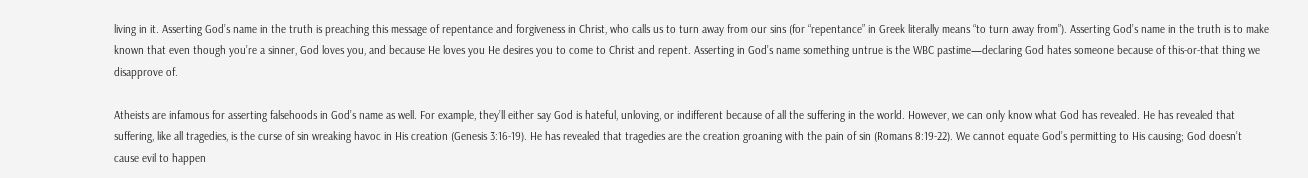living in it. Asserting God’s name in the truth is preaching this message of repentance and forgiveness in Christ, who calls us to turn away from our sins (for “repentance” in Greek literally means “to turn away from”). Asserting God’s name in the truth is to make known that even though you’re a sinner, God loves you, and because He loves you He desires you to come to Christ and repent. Asserting in God’s name something untrue is the WBC pastime—declaring God hates someone because of this-or-that thing we disapprove of.

Atheists are infamous for asserting falsehoods in God’s name as well. For example, they’ll either say God is hateful, unloving, or indifferent because of all the suffering in the world. However, we can only know what God has revealed. He has revealed that suffering, like all tragedies, is the curse of sin wreaking havoc in His creation (Genesis 3:16-19). He has revealed that tragedies are the creation groaning with the pain of sin (Romans 8:19-22). We cannot equate God’s permitting to His causing; God doesn’t cause evil to happen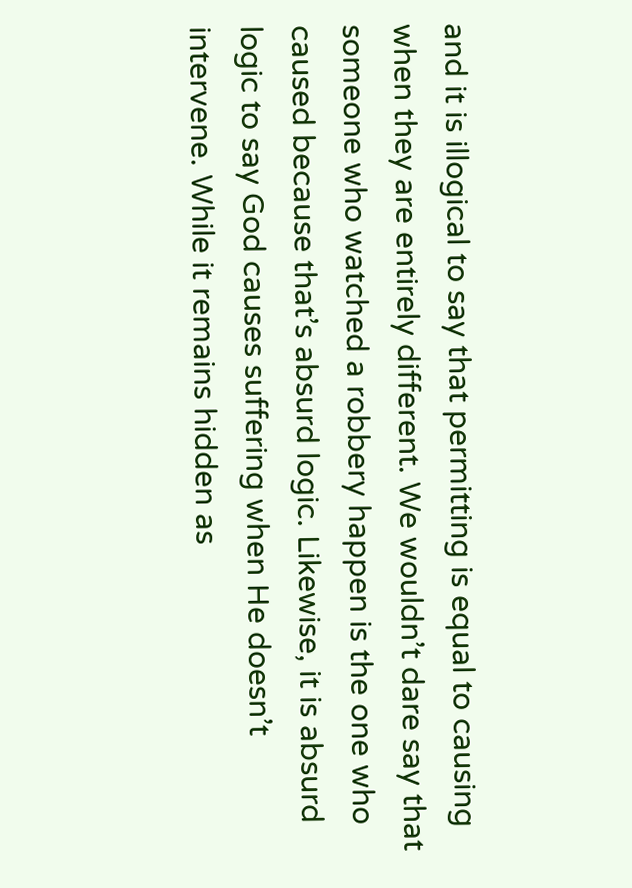and it is illogical to say that permitting is equal to causing when they are entirely different. We wouldn’t dare say that someone who watched a robbery happen is the one who caused because that’s absurd logic. Likewise, it is absurd logic to say God causes suffering when He doesn’t intervene. While it remains hidden as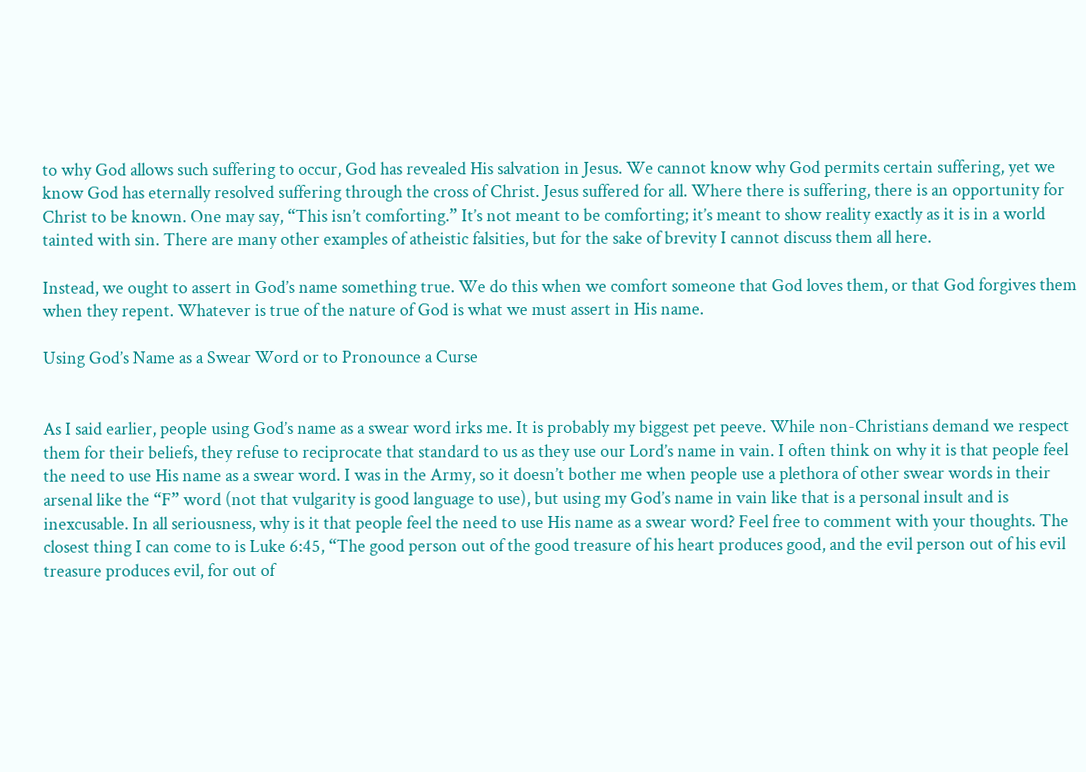to why God allows such suffering to occur, God has revealed His salvation in Jesus. We cannot know why God permits certain suffering, yet we know God has eternally resolved suffering through the cross of Christ. Jesus suffered for all. Where there is suffering, there is an opportunity for Christ to be known. One may say, “This isn’t comforting.” It’s not meant to be comforting; it’s meant to show reality exactly as it is in a world tainted with sin. There are many other examples of atheistic falsities, but for the sake of brevity I cannot discuss them all here.

Instead, we ought to assert in God’s name something true. We do this when we comfort someone that God loves them, or that God forgives them when they repent. Whatever is true of the nature of God is what we must assert in His name.

Using God’s Name as a Swear Word or to Pronounce a Curse


As I said earlier, people using God’s name as a swear word irks me. It is probably my biggest pet peeve. While non-Christians demand we respect them for their beliefs, they refuse to reciprocate that standard to us as they use our Lord’s name in vain. I often think on why it is that people feel the need to use His name as a swear word. I was in the Army, so it doesn’t bother me when people use a plethora of other swear words in their arsenal like the “F” word (not that vulgarity is good language to use), but using my God’s name in vain like that is a personal insult and is inexcusable. In all seriousness, why is it that people feel the need to use His name as a swear word? Feel free to comment with your thoughts. The closest thing I can come to is Luke 6:45, “The good person out of the good treasure of his heart produces good, and the evil person out of his evil treasure produces evil, for out of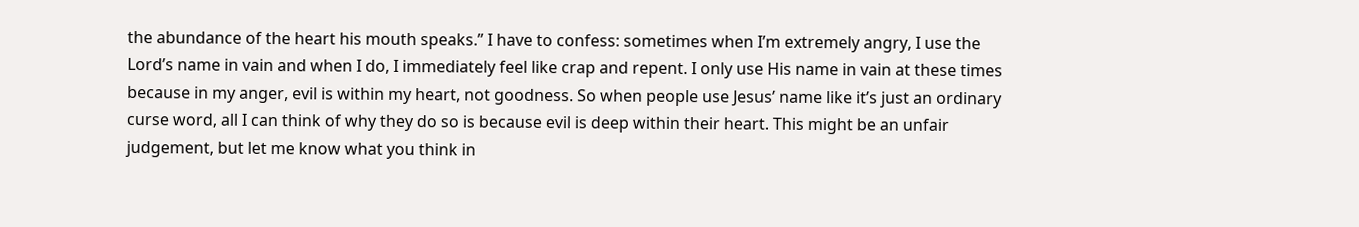the abundance of the heart his mouth speaks.” I have to confess: sometimes when I’m extremely angry, I use the Lord’s name in vain and when I do, I immediately feel like crap and repent. I only use His name in vain at these times because in my anger, evil is within my heart, not goodness. So when people use Jesus’ name like it’s just an ordinary curse word, all I can think of why they do so is because evil is deep within their heart. This might be an unfair judgement, but let me know what you think in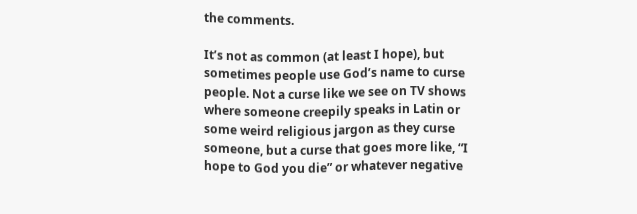the comments.

It’s not as common (at least I hope), but sometimes people use God’s name to curse people. Not a curse like we see on TV shows where someone creepily speaks in Latin or some weird religious jargon as they curse someone, but a curse that goes more like, “I hope to God you die” or whatever negative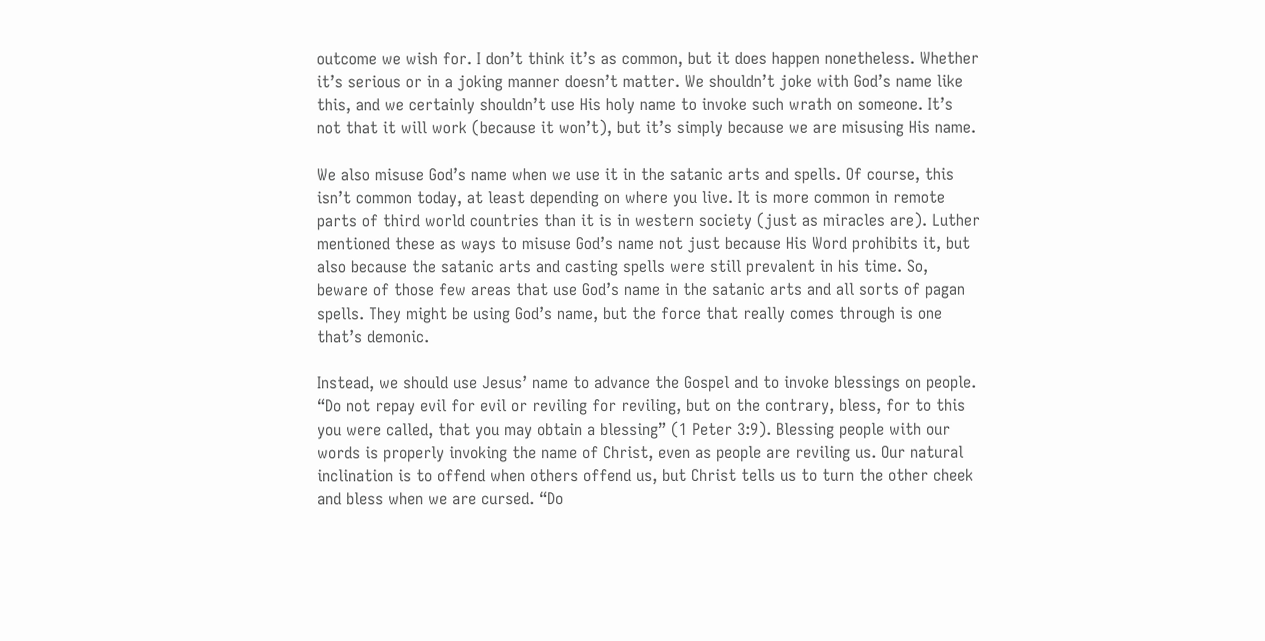outcome we wish for. I don’t think it’s as common, but it does happen nonetheless. Whether it’s serious or in a joking manner doesn’t matter. We shouldn’t joke with God’s name like this, and we certainly shouldn’t use His holy name to invoke such wrath on someone. It’s not that it will work (because it won’t), but it’s simply because we are misusing His name.

We also misuse God’s name when we use it in the satanic arts and spells. Of course, this isn’t common today, at least depending on where you live. It is more common in remote parts of third world countries than it is in western society (just as miracles are). Luther mentioned these as ways to misuse God’s name not just because His Word prohibits it, but also because the satanic arts and casting spells were still prevalent in his time. So, beware of those few areas that use God’s name in the satanic arts and all sorts of pagan spells. They might be using God’s name, but the force that really comes through is one that’s demonic.

Instead, we should use Jesus’ name to advance the Gospel and to invoke blessings on people. “Do not repay evil for evil or reviling for reviling, but on the contrary, bless, for to this you were called, that you may obtain a blessing” (1 Peter 3:9). Blessing people with our words is properly invoking the name of Christ, even as people are reviling us. Our natural inclination is to offend when others offend us, but Christ tells us to turn the other cheek and bless when we are cursed. “Do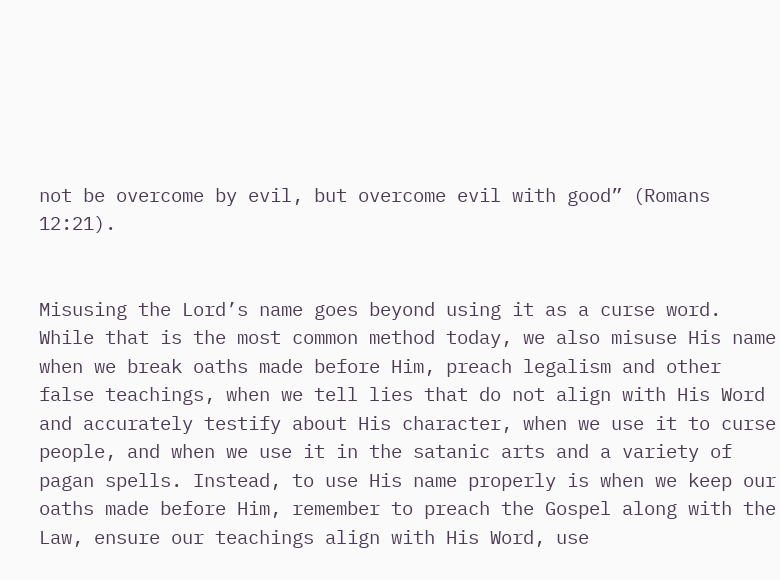not be overcome by evil, but overcome evil with good” (Romans 12:21).


Misusing the Lord’s name goes beyond using it as a curse word. While that is the most common method today, we also misuse His name when we break oaths made before Him, preach legalism and other false teachings, when we tell lies that do not align with His Word and accurately testify about His character, when we use it to curse people, and when we use it in the satanic arts and a variety of pagan spells. Instead, to use His name properly is when we keep our oaths made before Him, remember to preach the Gospel along with the Law, ensure our teachings align with His Word, use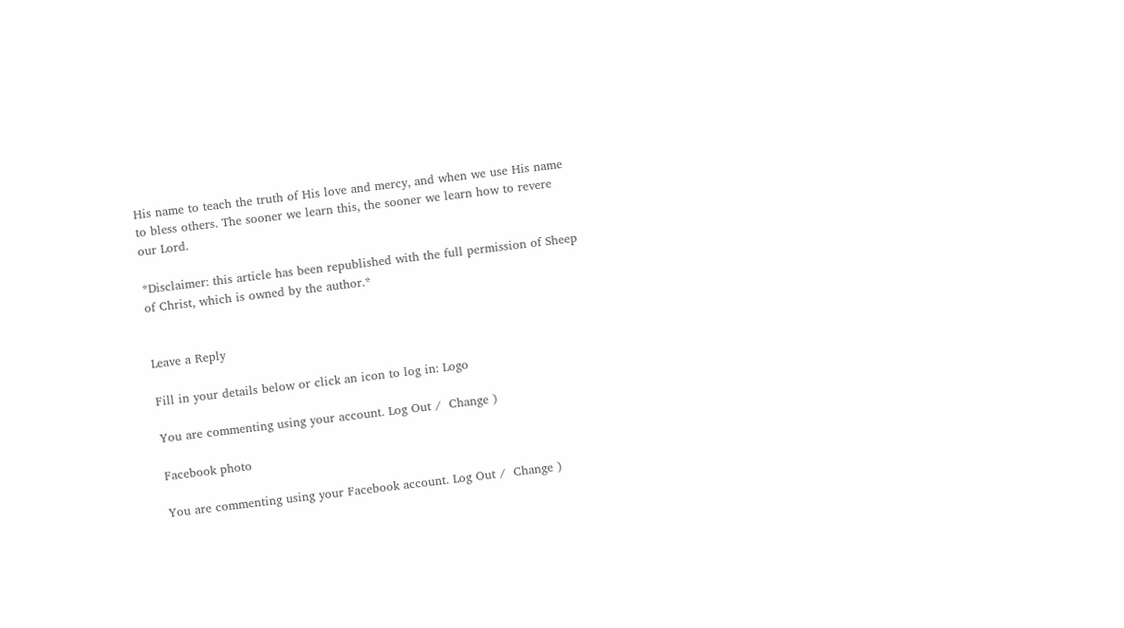His name to teach the truth of His love and mercy, and when we use His name to bless others. The sooner we learn this, the sooner we learn how to revere our Lord.

*Disclaimer: this article has been republished with the full permission of Sheep of Christ, which is owned by the author.*


Leave a Reply

Fill in your details below or click an icon to log in: Logo

You are commenting using your account. Log Out /  Change )

Facebook photo

You are commenting using your Facebook account. Log Out /  Change )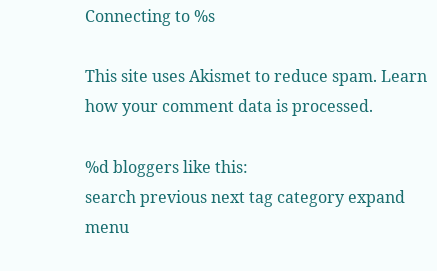Connecting to %s

This site uses Akismet to reduce spam. Learn how your comment data is processed.

%d bloggers like this:
search previous next tag category expand menu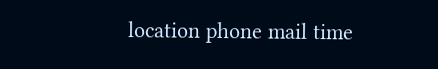location phone mail time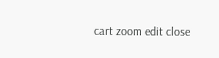cart zoom edit close